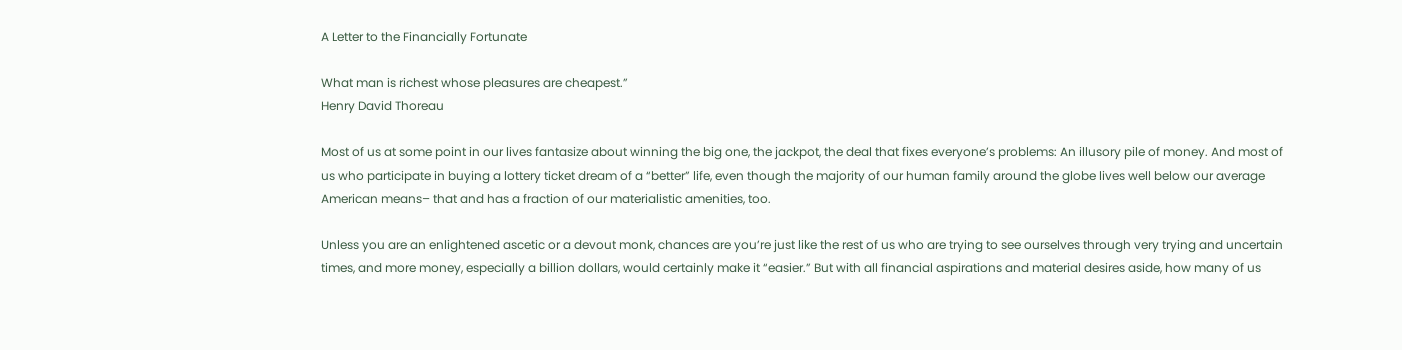A Letter to the Financially Fortunate

What man is richest whose pleasures are cheapest.”
Henry David Thoreau

Most of us at some point in our lives fantasize about winning the big one, the jackpot, the deal that fixes everyone’s problems: An illusory pile of money. And most of us who participate in buying a lottery ticket dream of a “better” life, even though the majority of our human family around the globe lives well below our average American means– that and has a fraction of our materialistic amenities, too.

Unless you are an enlightened ascetic or a devout monk, chances are you’re just like the rest of us who are trying to see ourselves through very trying and uncertain times, and more money, especially a billion dollars, would certainly make it “easier.” But with all financial aspirations and material desires aside, how many of us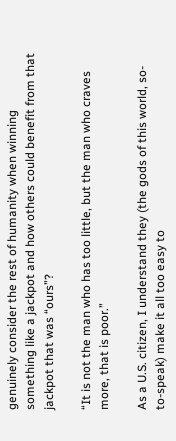genuinely consider the rest of humanity when winning something like a jackpot and how others could benefit from that jackpot that was “ours”?

“It is not the man who has too little, but the man who craves more, that is poor.”

As a U.S. citizen, I understand they (the gods of this world, so-to-speak) make it all too easy to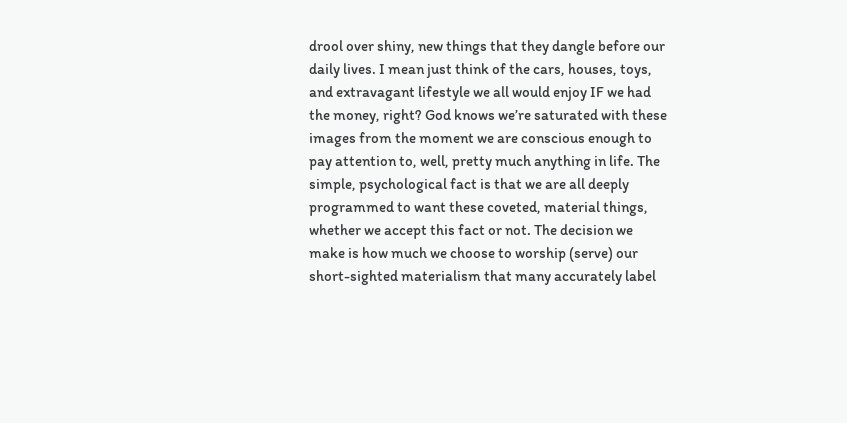drool over shiny, new things that they dangle before our daily lives. I mean just think of the cars, houses, toys, and extravagant lifestyle we all would enjoy IF we had the money, right? God knows we’re saturated with these images from the moment we are conscious enough to pay attention to, well, pretty much anything in life. The simple, psychological fact is that we are all deeply programmed to want these coveted, material things, whether we accept this fact or not. The decision we make is how much we choose to worship (serve) our short-sighted materialism that many accurately label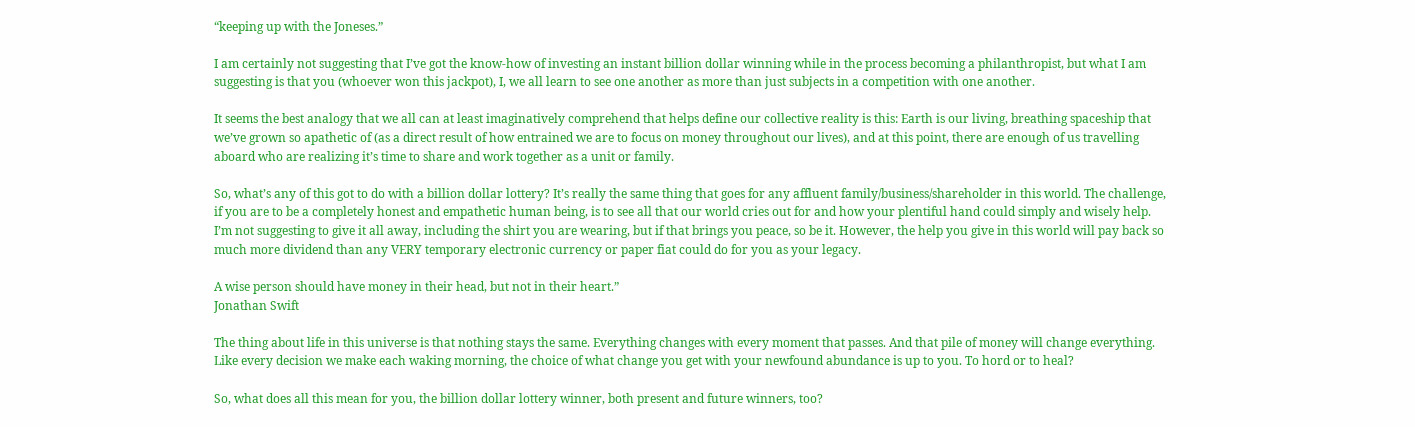“keeping up with the Joneses.”

I am certainly not suggesting that I’ve got the know-how of investing an instant billion dollar winning while in the process becoming a philanthropist, but what I am suggesting is that you (whoever won this jackpot), I, we all learn to see one another as more than just subjects in a competition with one another.

It seems the best analogy that we all can at least imaginatively comprehend that helps define our collective reality is this: Earth is our living, breathing spaceship that we’ve grown so apathetic of (as a direct result of how entrained we are to focus on money throughout our lives), and at this point, there are enough of us travelling aboard who are realizing it’s time to share and work together as a unit or family.

So, what’s any of this got to do with a billion dollar lottery? It’s really the same thing that goes for any affluent family/business/shareholder in this world. The challenge, if you are to be a completely honest and empathetic human being, is to see all that our world cries out for and how your plentiful hand could simply and wisely help. I’m not suggesting to give it all away, including the shirt you are wearing, but if that brings you peace, so be it. However, the help you give in this world will pay back so much more dividend than any VERY temporary electronic currency or paper fiat could do for you as your legacy.

A wise person should have money in their head, but not in their heart.”
Jonathan Swift

The thing about life in this universe is that nothing stays the same. Everything changes with every moment that passes. And that pile of money will change everything. Like every decision we make each waking morning, the choice of what change you get with your newfound abundance is up to you. To hord or to heal?

So, what does all this mean for you, the billion dollar lottery winner, both present and future winners, too?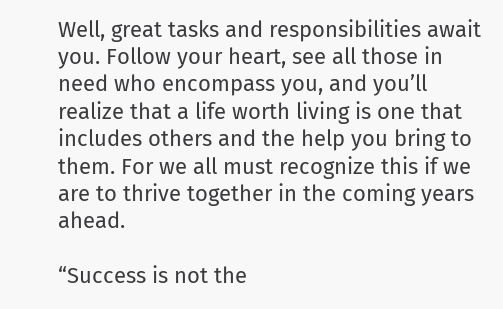Well, great tasks and responsibilities await you. Follow your heart, see all those in need who encompass you, and you’ll realize that a life worth living is one that includes others and the help you bring to them. For we all must recognize this if we are to thrive together in the coming years ahead.

“Success is not the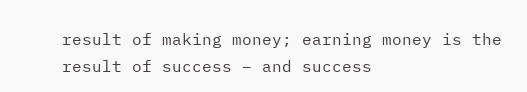result of making money; earning money is the result of success – and success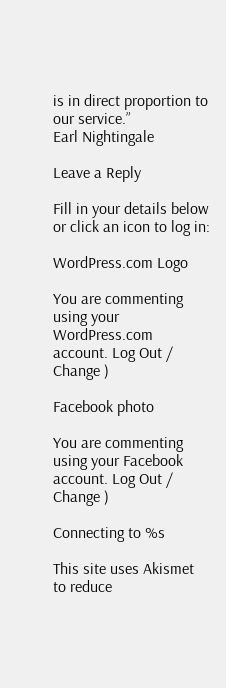is in direct proportion to our service.”
Earl Nightingale

Leave a Reply

Fill in your details below or click an icon to log in:

WordPress.com Logo

You are commenting using your WordPress.com account. Log Out /  Change )

Facebook photo

You are commenting using your Facebook account. Log Out /  Change )

Connecting to %s

This site uses Akismet to reduce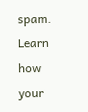spam. Learn how your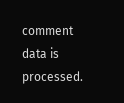comment data is processed.